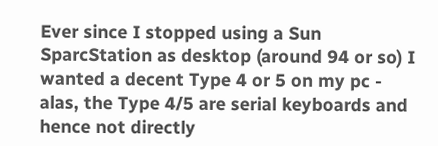Ever since I stopped using a Sun SparcStation as desktop (around 94 or so) I wanted a decent Type 4 or 5 on my pc - alas, the Type 4/5 are serial keyboards and hence not directly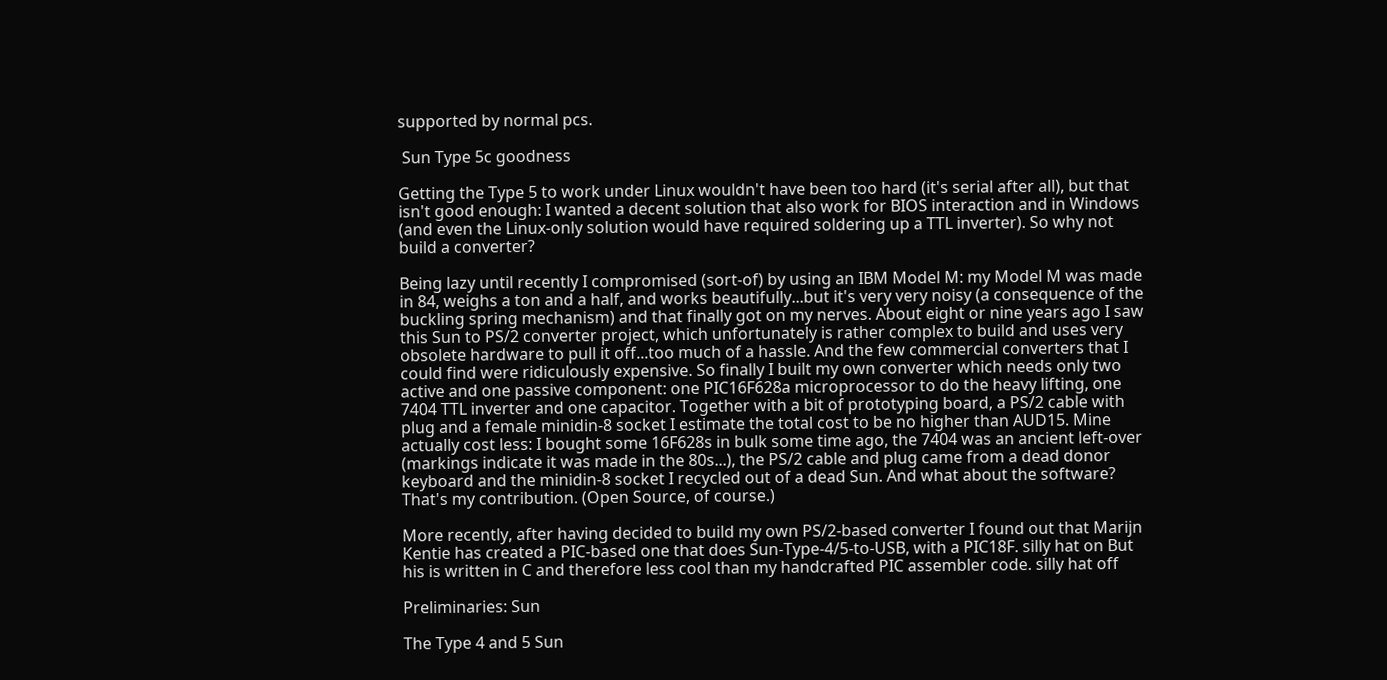supported by normal pcs.

 Sun Type 5c goodness

Getting the Type 5 to work under Linux wouldn't have been too hard (it's serial after all), but that isn't good enough: I wanted a decent solution that also work for BIOS interaction and in Windows (and even the Linux-only solution would have required soldering up a TTL inverter). So why not build a converter?

Being lazy until recently I compromised (sort-of) by using an IBM Model M: my Model M was made in 84, weighs a ton and a half, and works beautifully...but it's very very noisy (a consequence of the buckling spring mechanism) and that finally got on my nerves. About eight or nine years ago I saw this Sun to PS/2 converter project, which unfortunately is rather complex to build and uses very obsolete hardware to pull it off...too much of a hassle. And the few commercial converters that I could find were ridiculously expensive. So finally I built my own converter which needs only two active and one passive component: one PIC16F628a microprocessor to do the heavy lifting, one 7404 TTL inverter and one capacitor. Together with a bit of prototyping board, a PS/2 cable with plug and a female minidin-8 socket I estimate the total cost to be no higher than AUD15. Mine actually cost less: I bought some 16F628s in bulk some time ago, the 7404 was an ancient left-over (markings indicate it was made in the 80s...), the PS/2 cable and plug came from a dead donor keyboard and the minidin-8 socket I recycled out of a dead Sun. And what about the software? That's my contribution. (Open Source, of course.)

More recently, after having decided to build my own PS/2-based converter I found out that Marijn Kentie has created a PIC-based one that does Sun-Type-4/5-to-USB, with a PIC18F. silly hat on But his is written in C and therefore less cool than my handcrafted PIC assembler code. silly hat off

Preliminaries: Sun

The Type 4 and 5 Sun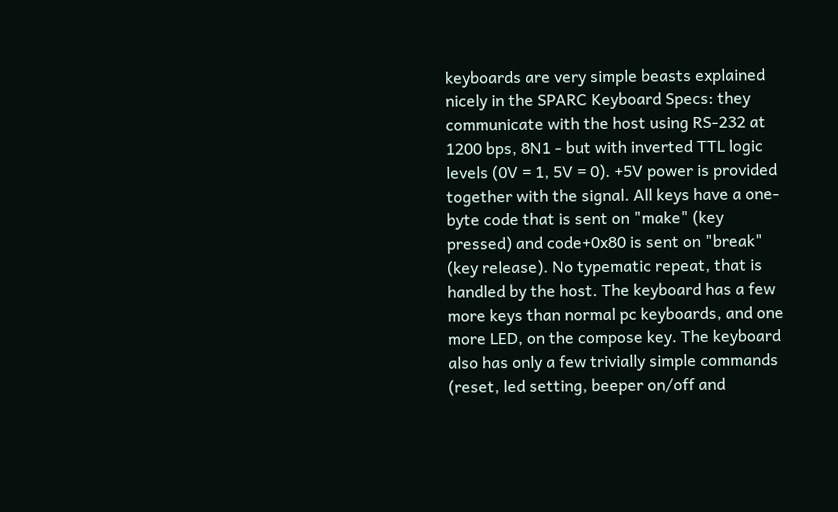keyboards are very simple beasts explained nicely in the SPARC Keyboard Specs: they communicate with the host using RS-232 at 1200 bps, 8N1 - but with inverted TTL logic levels (0V = 1, 5V = 0). +5V power is provided together with the signal. All keys have a one-byte code that is sent on "make" (key pressed) and code+0x80 is sent on "break" (key release). No typematic repeat, that is handled by the host. The keyboard has a few more keys than normal pc keyboards, and one more LED, on the compose key. The keyboard also has only a few trivially simple commands (reset, led setting, beeper on/off and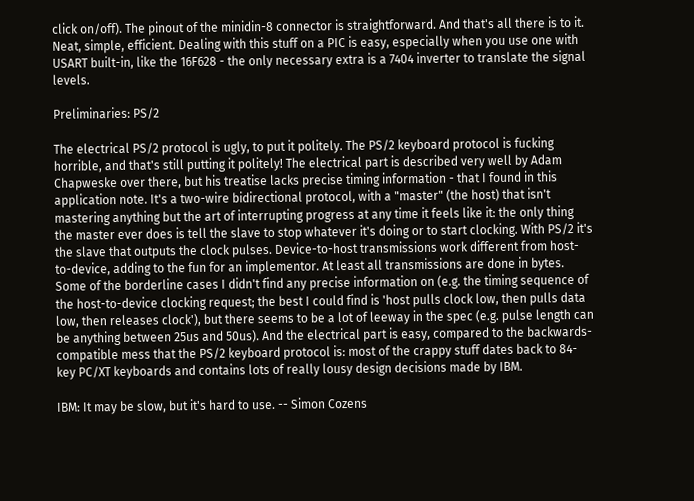click on/off). The pinout of the minidin-8 connector is straightforward. And that's all there is to it. Neat, simple, efficient. Dealing with this stuff on a PIC is easy, especially when you use one with USART built-in, like the 16F628 - the only necessary extra is a 7404 inverter to translate the signal levels.

Preliminaries: PS/2

The electrical PS/2 protocol is ugly, to put it politely. The PS/2 keyboard protocol is fucking horrible, and that's still putting it politely! The electrical part is described very well by Adam Chapweske over there, but his treatise lacks precise timing information - that I found in this application note. It's a two-wire bidirectional protocol, with a "master" (the host) that isn't mastering anything but the art of interrupting progress at any time it feels like it: the only thing the master ever does is tell the slave to stop whatever it's doing or to start clocking. With PS/2 it's the slave that outputs the clock pulses. Device-to-host transmissions work different from host-to-device, adding to the fun for an implementor. At least all transmissions are done in bytes. Some of the borderline cases I didn't find any precise information on (e.g. the timing sequence of the host-to-device clocking request; the best I could find is 'host pulls clock low, then pulls data low, then releases clock'), but there seems to be a lot of leeway in the spec (e.g. pulse length can be anything between 25us and 50us). And the electrical part is easy, compared to the backwards-compatible mess that the PS/2 keyboard protocol is: most of the crappy stuff dates back to 84-key PC/XT keyboards and contains lots of really lousy design decisions made by IBM.

IBM: It may be slow, but it's hard to use. -- Simon Cozens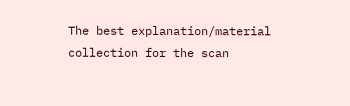The best explanation/material collection for the scan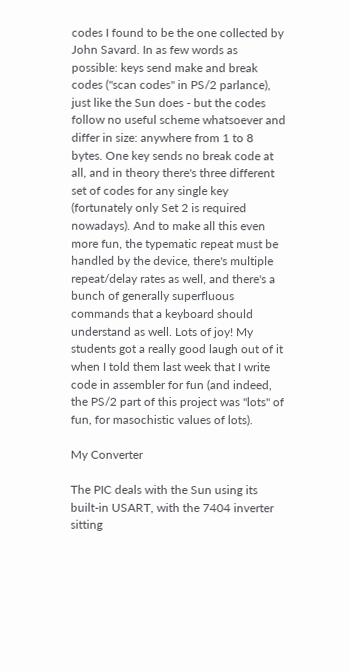codes I found to be the one collected by John Savard. In as few words as possible: keys send make and break codes ("scan codes" in PS/2 parlance), just like the Sun does - but the codes follow no useful scheme whatsoever and differ in size: anywhere from 1 to 8 bytes. One key sends no break code at all, and in theory there's three different set of codes for any single key (fortunately only Set 2 is required nowadays). And to make all this even more fun, the typematic repeat must be handled by the device, there's multiple repeat/delay rates as well, and there's a bunch of generally superfluous commands that a keyboard should understand as well. Lots of joy! My students got a really good laugh out of it when I told them last week that I write code in assembler for fun (and indeed, the PS/2 part of this project was "lots" of fun, for masochistic values of lots).

My Converter

The PIC deals with the Sun using its built-in USART, with the 7404 inverter sitting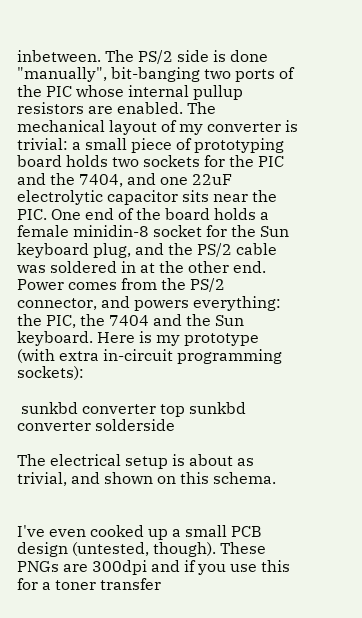inbetween. The PS/2 side is done "manually", bit-banging two ports of the PIC whose internal pullup resistors are enabled. The mechanical layout of my converter is trivial: a small piece of prototyping board holds two sockets for the PIC and the 7404, and one 22uF electrolytic capacitor sits near the PIC. One end of the board holds a female minidin-8 socket for the Sun keyboard plug, and the PS/2 cable was soldered in at the other end. Power comes from the PS/2 connector, and powers everything: the PIC, the 7404 and the Sun keyboard. Here is my prototype (with extra in-circuit programming sockets):

 sunkbd converter top sunkbd converter solderside

The electrical setup is about as trivial, and shown on this schema.


I've even cooked up a small PCB design (untested, though). These PNGs are 300dpi and if you use this for a toner transfer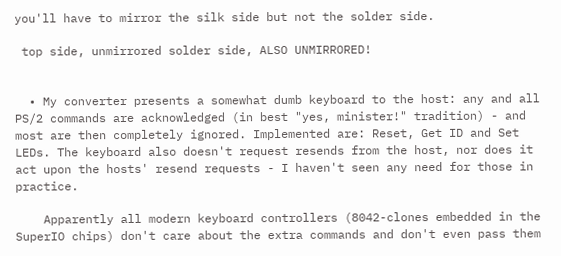you'll have to mirror the silk side but not the solder side.

 top side, unmirrored solder side, ALSO UNMIRRORED!


  • My converter presents a somewhat dumb keyboard to the host: any and all PS/2 commands are acknowledged (in best "yes, minister!" tradition) - and most are then completely ignored. Implemented are: Reset, Get ID and Set LEDs. The keyboard also doesn't request resends from the host, nor does it act upon the hosts' resend requests - I haven't seen any need for those in practice.

    Apparently all modern keyboard controllers (8042-clones embedded in the SuperIO chips) don't care about the extra commands and don't even pass them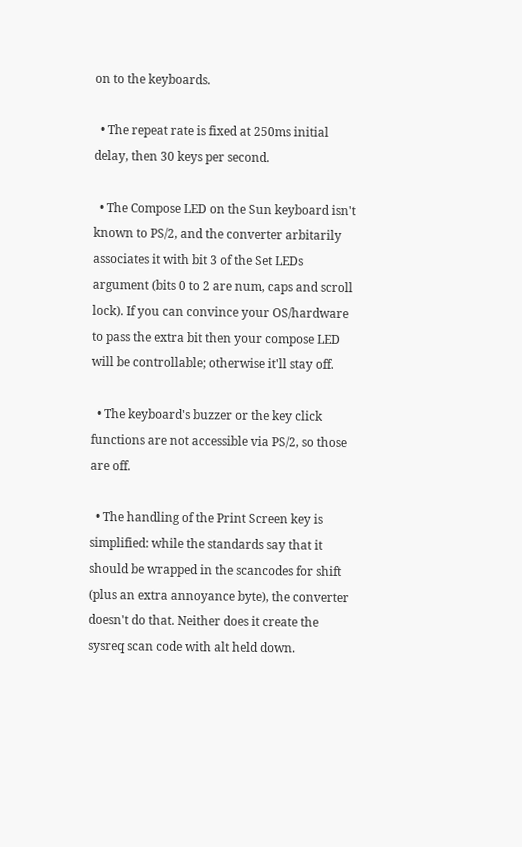on to the keyboards.

  • The repeat rate is fixed at 250ms initial delay, then 30 keys per second.

  • The Compose LED on the Sun keyboard isn't known to PS/2, and the converter arbitarily associates it with bit 3 of the Set LEDs argument (bits 0 to 2 are num, caps and scroll lock). If you can convince your OS/hardware to pass the extra bit then your compose LED will be controllable; otherwise it'll stay off.

  • The keyboard's buzzer or the key click functions are not accessible via PS/2, so those are off.

  • The handling of the Print Screen key is simplified: while the standards say that it should be wrapped in the scancodes for shift (plus an extra annoyance byte), the converter doesn't do that. Neither does it create the sysreq scan code with alt held down.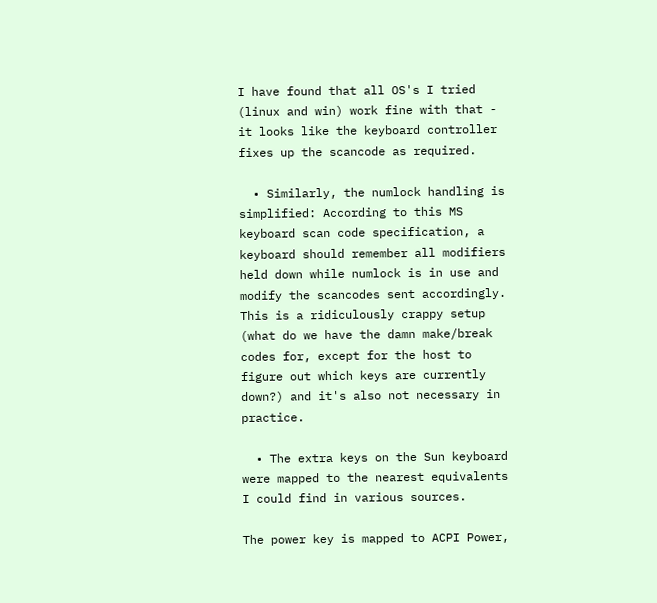I have found that all OS's I tried (linux and win) work fine with that - it looks like the keyboard controller fixes up the scancode as required.

  • Similarly, the numlock handling is simplified: According to this MS keyboard scan code specification, a keyboard should remember all modifiers held down while numlock is in use and modify the scancodes sent accordingly. This is a ridiculously crappy setup (what do we have the damn make/break codes for, except for the host to figure out which keys are currently down?) and it's also not necessary in practice.

  • The extra keys on the Sun keyboard were mapped to the nearest equivalents I could find in various sources.

The power key is mapped to ACPI Power,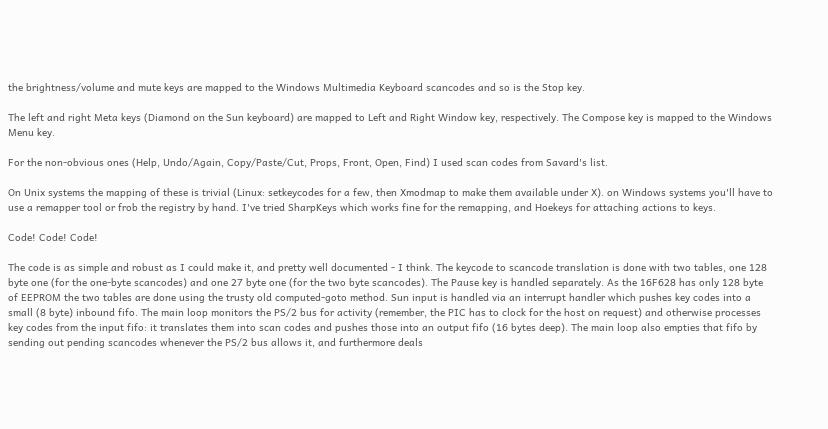the brightness/volume and mute keys are mapped to the Windows Multimedia Keyboard scancodes and so is the Stop key.

The left and right Meta keys (Diamond on the Sun keyboard) are mapped to Left and Right Window key, respectively. The Compose key is mapped to the Windows Menu key.

For the non-obvious ones (Help, Undo/Again, Copy/Paste/Cut, Props, Front, Open, Find) I used scan codes from Savard's list.

On Unix systems the mapping of these is trivial (Linux: setkeycodes for a few, then Xmodmap to make them available under X). on Windows systems you'll have to use a remapper tool or frob the registry by hand. I've tried SharpKeys which works fine for the remapping, and Hoekeys for attaching actions to keys.

Code! Code! Code!

The code is as simple and robust as I could make it, and pretty well documented - I think. The keycode to scancode translation is done with two tables, one 128 byte one (for the one-byte scancodes) and one 27 byte one (for the two byte scancodes). The Pause key is handled separately. As the 16F628 has only 128 byte of EEPROM the two tables are done using the trusty old computed-goto method. Sun input is handled via an interrupt handler which pushes key codes into a small (8 byte) inbound fifo. The main loop monitors the PS/2 bus for activity (remember, the PIC has to clock for the host on request) and otherwise processes key codes from the input fifo: it translates them into scan codes and pushes those into an output fifo (16 bytes deep). The main loop also empties that fifo by sending out pending scancodes whenever the PS/2 bus allows it, and furthermore deals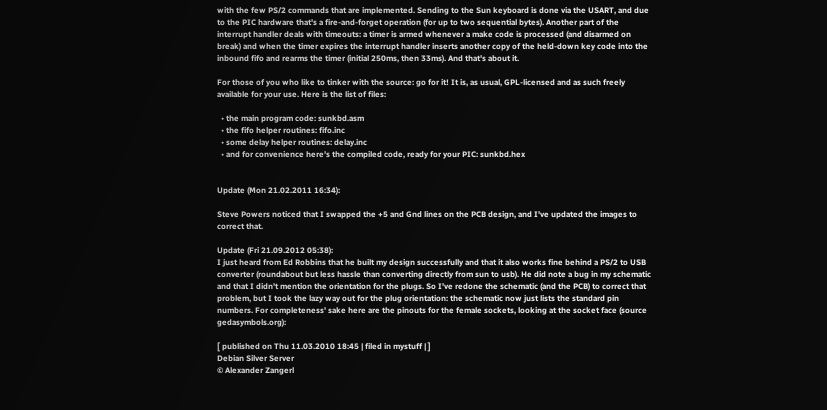with the few PS/2 commands that are implemented. Sending to the Sun keyboard is done via the USART, and due to the PIC hardware that's a fire-and-forget operation (for up to two sequential bytes). Another part of the interrupt handler deals with timeouts: a timer is armed whenever a make code is processed (and disarmed on break) and when the timer expires the interrupt handler inserts another copy of the held-down key code into the inbound fifo and rearms the timer (initial 250ms, then 33ms). And that's about it.

For those of you who like to tinker with the source: go for it! It is, as usual, GPL-licensed and as such freely available for your use. Here is the list of files:

  • the main program code: sunkbd.asm
  • the fifo helper routines: fifo.inc
  • some delay helper routines: delay.inc
  • and for convenience here's the compiled code, ready for your PIC: sunkbd.hex


Update (Mon 21.02.2011 16:34):

Steve Powers noticed that I swapped the +5 and Gnd lines on the PCB design, and I've updated the images to correct that.

Update (Fri 21.09.2012 05:38):
I just heard from Ed Robbins that he built my design successfully and that it also works fine behind a PS/2 to USB converter (roundabout but less hassle than converting directly from sun to usb). He did note a bug in my schematic and that I didn't mention the orientation for the plugs. So I've redone the schematic (and the PCB) to correct that problem, but I took the lazy way out for the plug orientation: the schematic now just lists the standard pin numbers. For completeness' sake here are the pinouts for the female sockets, looking at the socket face (source gedasymbols.org):

[ published on Thu 11.03.2010 18:45 | filed in mystuff | ]
Debian Silver Server
© Alexander Zangerl